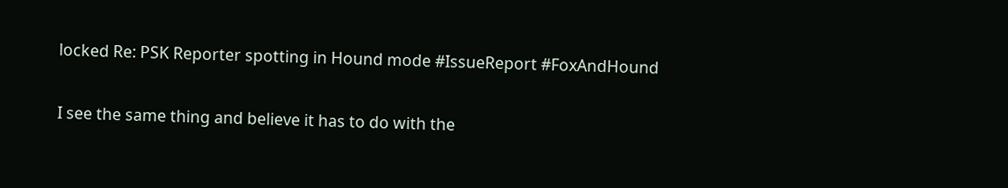locked Re: PSK Reporter spotting in Hound mode #IssueReport #FoxAndHound


I see the same thing and believe it has to do with the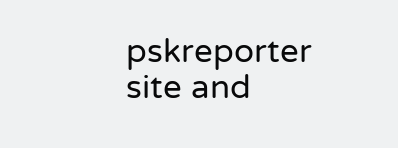pskreporter site and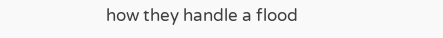how they handle a flood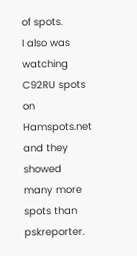of spots.
I also was watching C92RU spots on Hamspots.net and they showed many more spots than pskreporter.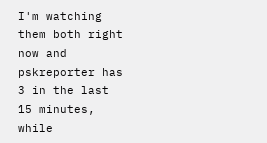I'm watching them both right now and pskreporter has 3 in the last 15 minutes, while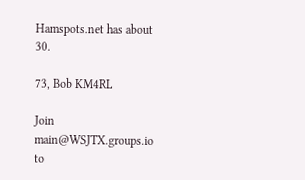Hamspots.net has about 30.

73, Bob KM4RL

Join main@WSJTX.groups.io to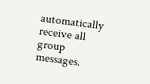automatically receive all group messages.